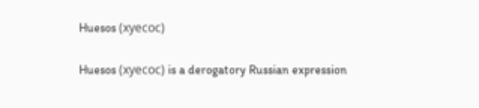Huesos (хуесос)

Huesos (хуесос) is a derogatory Russian expression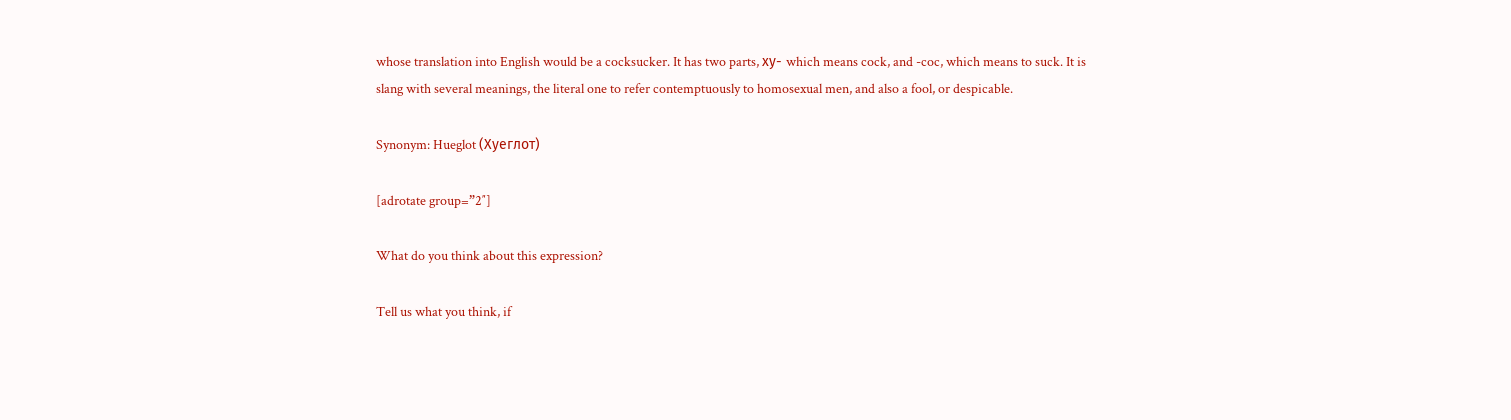whose translation into English would be a cocksucker. It has two parts, ху- which means cock, and -coc, which means to suck. It is slang with several meanings, the literal one to refer contemptuously to homosexual men, and also a fool, or despicable.

Synonym: Hueglot (Хуеглот)

[adrotate group=”2″]

What do you think about this expression?

Tell us what you think, if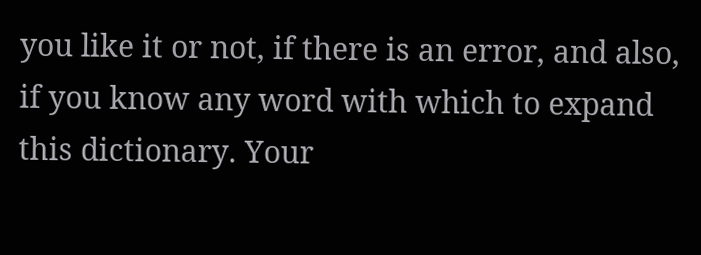you like it or not, if there is an error, and also, if you know any word with which to expand this dictionary. Your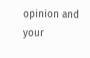opinion and your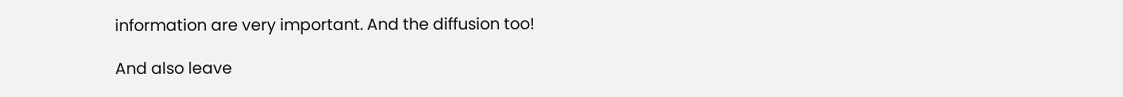information are very important. And the diffusion too!

And also leave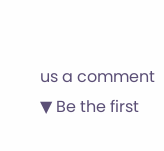us a comment
▼ Be the first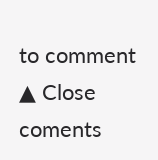to comment
▲ Close coments